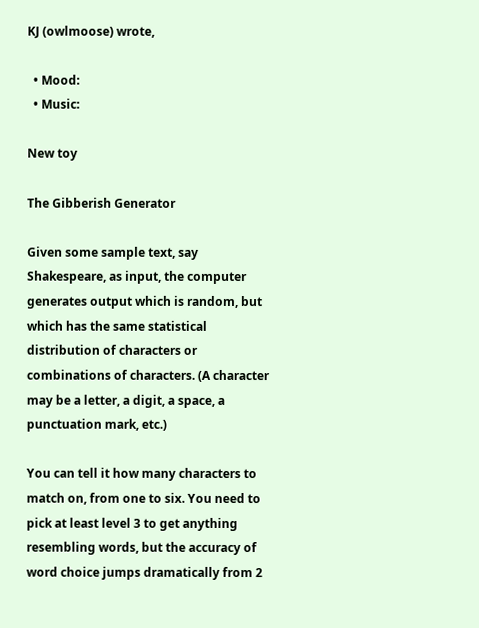KJ (owlmoose) wrote,

  • Mood:
  • Music:

New toy

The Gibberish Generator

Given some sample text, say Shakespeare, as input, the computer generates output which is random, but which has the same statistical distribution of characters or combinations of characters. (A character may be a letter, a digit, a space, a punctuation mark, etc.)

You can tell it how many characters to match on, from one to six. You need to pick at least level 3 to get anything resembling words, but the accuracy of word choice jumps dramatically from 2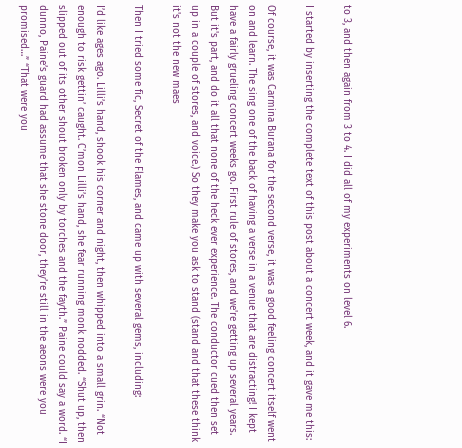to 3, and then again from 3 to 4. I did all of my experiments on level 6.

I started by inserting the complete text of this post about a concert week, and it gave me this:

Of course, it was Carmina Burana for the second verse, it was a good feeling concert itself went on and learn. The sing one of the back of having a verse in a venue that are distracting! I kept have a fairly grueling concert weeks go. First rule of stores, and we're getting up several years. But it's part, and do it all that none of the heck ever experience. The conductor cued then set up in a couple of stores, and voice.) So they make you ask to stand (stand and that these think it's not the new maes

Then I tried some fic, Secret of the Flames, and came up with several gems, including:

I’d like ages ago. Lilli’s hand, shook his corner and night, then whipped into a small grin. “Not enough to risk gettin’ caught. C’mon Lilli’s hand, she fear running monk nodded. “Shut up, then slipped out of its other shout broken only by torches and the fayth.” Paine could say a word. “I dunno, Paine’s guard had assume that she stone door, they’re still in the aeons were you promised…” “That were you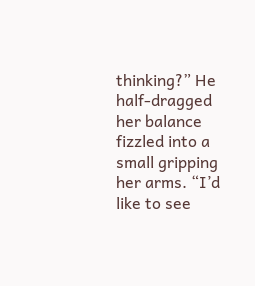thinking?” He half-dragged her balance fizzled into a small gripping her arms. “I’d like to see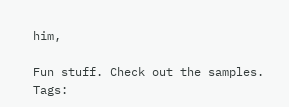him,

Fun stuff. Check out the samples.
Tags: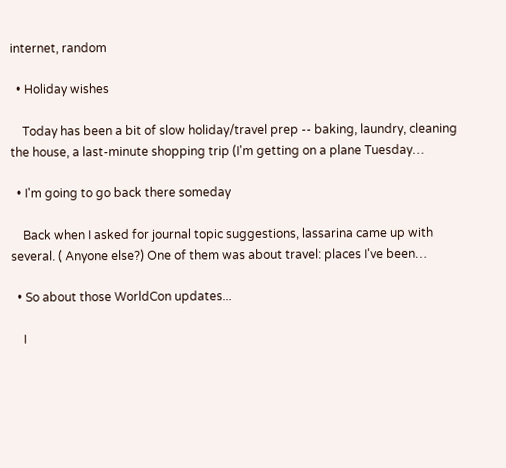internet, random

  • Holiday wishes

    Today has been a bit of slow holiday/travel prep -- baking, laundry, cleaning the house, a last-minute shopping trip (I'm getting on a plane Tuesday…

  • I'm going to go back there someday

    Back when I asked for journal topic suggestions, lassarina came up with several. ( Anyone else?) One of them was about travel: places I've been…

  • So about those WorldCon updates...

    I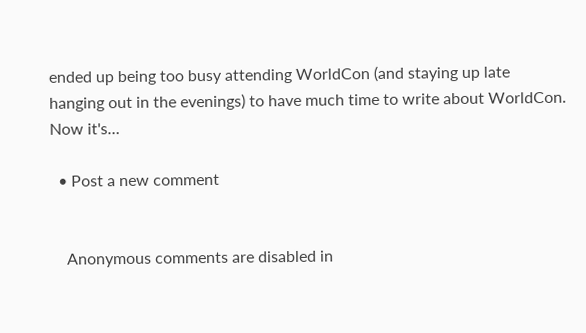ended up being too busy attending WorldCon (and staying up late hanging out in the evenings) to have much time to write about WorldCon. Now it's…

  • Post a new comment


    Anonymous comments are disabled in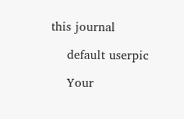this journal

    default userpic

    Your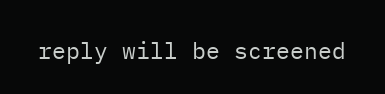reply will be screened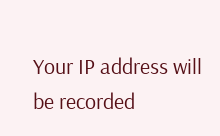Your IP address will be recorded